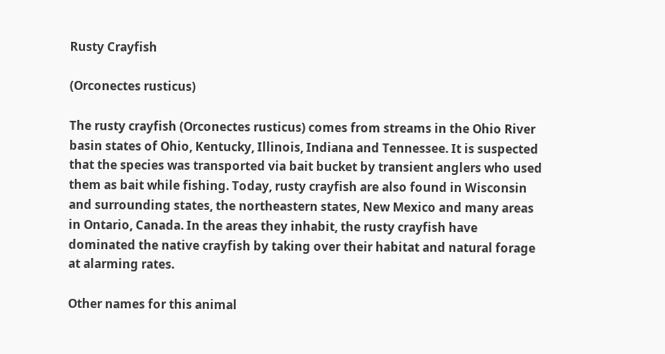Rusty Crayfish

(Orconectes rusticus)

The rusty crayfish (Orconectes rusticus) comes from streams in the Ohio River basin states of Ohio, Kentucky, Illinois, Indiana and Tennessee. It is suspected that the species was transported via bait bucket by transient anglers who used them as bait while fishing. Today, rusty crayfish are also found in Wisconsin and surrounding states, the northeastern states, New Mexico and many areas in Ontario, Canada. In the areas they inhabit, the rusty crayfish have dominated the native crayfish by taking over their habitat and natural forage at alarming rates.

Other names for this animal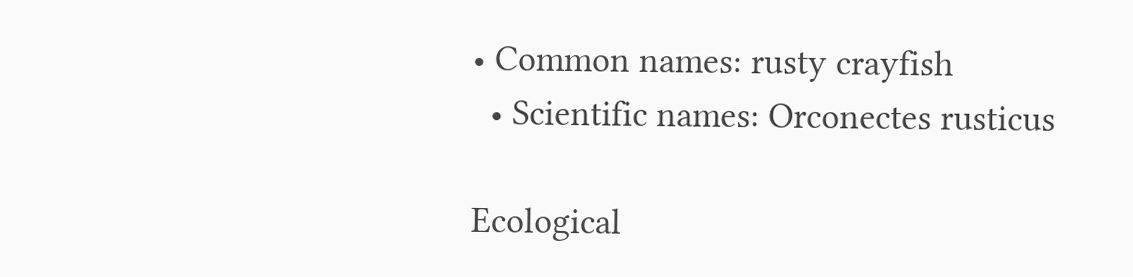• Common names: rusty crayfish
  • Scientific names: Orconectes rusticus

Ecological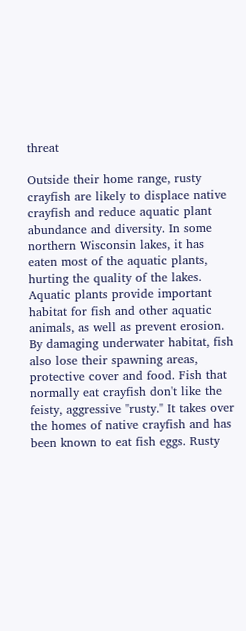threat

Outside their home range, rusty crayfish are likely to displace native crayfish and reduce aquatic plant abundance and diversity. In some northern Wisconsin lakes, it has eaten most of the aquatic plants, hurting the quality of the lakes. Aquatic plants provide important habitat for fish and other aquatic animals, as well as prevent erosion. By damaging underwater habitat, fish also lose their spawning areas, protective cover and food. Fish that normally eat crayfish don't like the feisty, aggressive "rusty." It takes over the homes of native crayfish and has been known to eat fish eggs. Rusty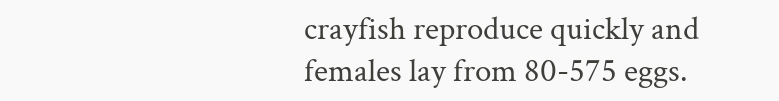crayfish reproduce quickly and females lay from 80-575 eggs.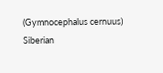(Gymnocephalus cernuus)
Siberian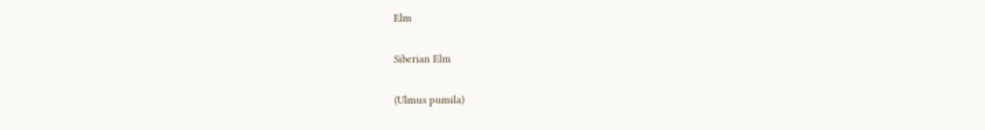Elm

Siberian Elm

(Ulmus pumila)